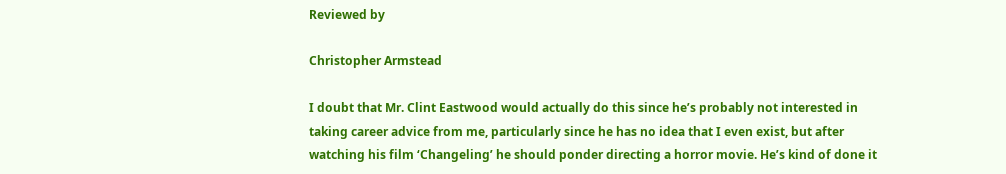Reviewed by

Christopher Armstead

I doubt that Mr. Clint Eastwood would actually do this since he’s probably not interested in taking career advice from me, particularly since he has no idea that I even exist, but after watching his film ‘Changeling’ he should ponder directing a horror movie. He’s kind of done it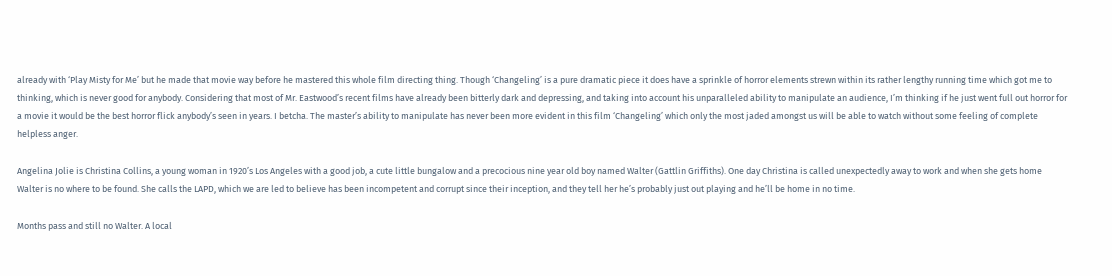already with ‘Play Misty for Me’ but he made that movie way before he mastered this whole film directing thing. Though ‘Changeling’ is a pure dramatic piece it does have a sprinkle of horror elements strewn within its rather lengthy running time which got me to thinking, which is never good for anybody. Considering that most of Mr. Eastwood’s recent films have already been bitterly dark and depressing, and taking into account his unparalleled ability to manipulate an audience, I’m thinking if he just went full out horror for a movie it would be the best horror flick anybody’s seen in years. I betcha. The master’s ability to manipulate has never been more evident in this film ‘Changeling’ which only the most jaded amongst us will be able to watch without some feeling of complete helpless anger.

Angelina Jolie is Christina Collins, a young woman in 1920’s Los Angeles with a good job, a cute little bungalow and a precocious nine year old boy named Walter (Gattlin Griffiths). One day Christina is called unexpectedly away to work and when she gets home Walter is no where to be found. She calls the LAPD, which we are led to believe has been incompetent and corrupt since their inception, and they tell her he’s probably just out playing and he’ll be home in no time.

Months pass and still no Walter. A local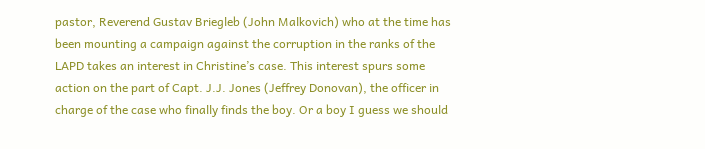pastor, Reverend Gustav Briegleb (John Malkovich) who at the time has been mounting a campaign against the corruption in the ranks of the LAPD takes an interest in Christine’s case. This interest spurs some action on the part of Capt. J.J. Jones (Jeffrey Donovan), the officer in charge of the case who finally finds the boy. Or a boy I guess we should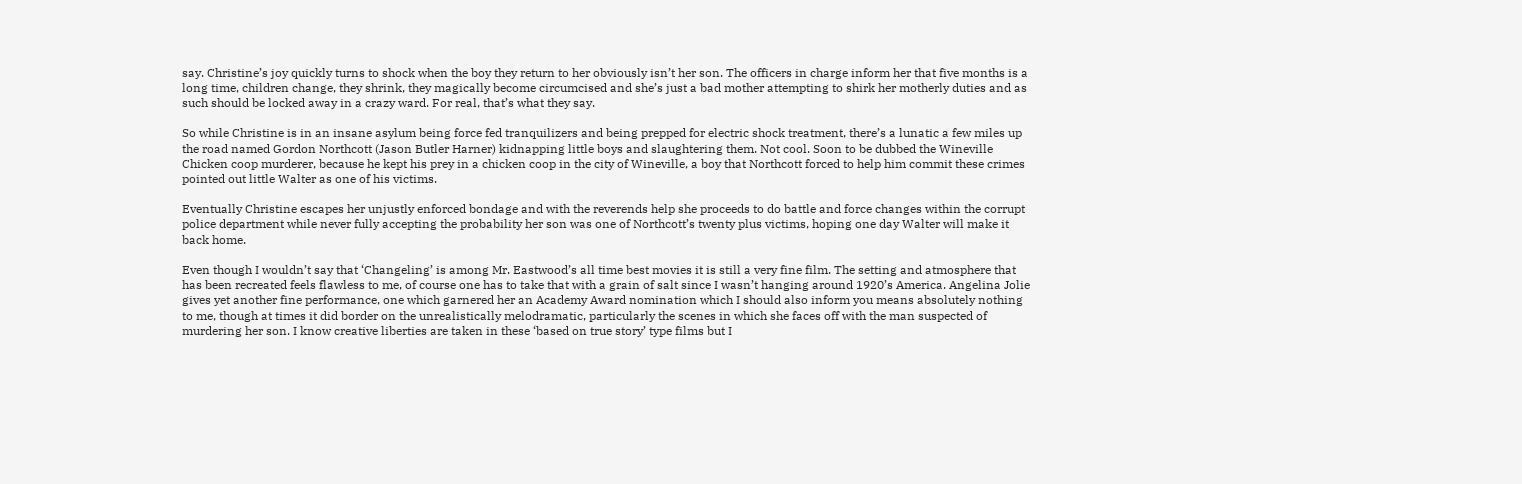say. Christine’s joy quickly turns to shock when the boy they return to her obviously isn’t her son. The officers in charge inform her that five months is a long time, children change, they shrink, they magically become circumcised and she’s just a bad mother attempting to shirk her motherly duties and as such should be locked away in a crazy ward. For real, that’s what they say.

So while Christine is in an insane asylum being force fed tranquilizers and being prepped for electric shock treatment, there’s a lunatic a few miles up the road named Gordon Northcott (Jason Butler Harner) kidnapping little boys and slaughtering them. Not cool. Soon to be dubbed the Wineville Chicken coop murderer, because he kept his prey in a chicken coop in the city of Wineville, a boy that Northcott forced to help him commit these crimes pointed out little Walter as one of his victims.

Eventually Christine escapes her unjustly enforced bondage and with the reverends help she proceeds to do battle and force changes within the corrupt police department while never fully accepting the probability her son was one of Northcott’s twenty plus victims, hoping one day Walter will make it back home.

Even though I wouldn’t say that ‘Changeling’ is among Mr. Eastwood’s all time best movies it is still a very fine film. The setting and atmosphere that has been recreated feels flawless to me, of course one has to take that with a grain of salt since I wasn’t hanging around 1920’s America. Angelina Jolie gives yet another fine performance, one which garnered her an Academy Award nomination which I should also inform you means absolutely nothing to me, though at times it did border on the unrealistically melodramatic, particularly the scenes in which she faces off with the man suspected of murdering her son. I know creative liberties are taken in these ‘based on true story’ type films but I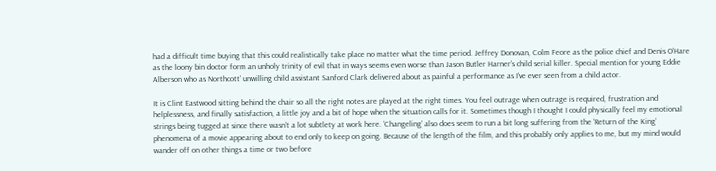had a difficult time buying that this could realistically take place no matter what the time period. Jeffrey Donovan, Colm Feore as the police chief and Denis O’Hare as the loony bin doctor form an unholy trinity of evil that in ways seems even worse than Jason Butler Harner’s child serial killer. Special mention for young Eddie Alberson who as Northcott’ unwilling child assistant Sanford Clark delivered about as painful a performance as I’ve ever seen from a child actor.

It is Clint Eastwood sitting behind the chair so all the right notes are played at the right times. You feel outrage when outrage is required, frustration and helplessness, and finally satisfaction, a little joy and a bit of hope when the situation calls for it. Sometimes though I thought I could physically feel my emotional strings being tugged at since there wasn’t a lot subtlety at work here. ‘Changeling’ also does seem to run a bit long suffering from the ‘Return of the King’ phenomena of a movie appearing about to end only to keep on going. Because of the length of the film, and this probably only applies to me, but my mind would wander off on other things a time or two before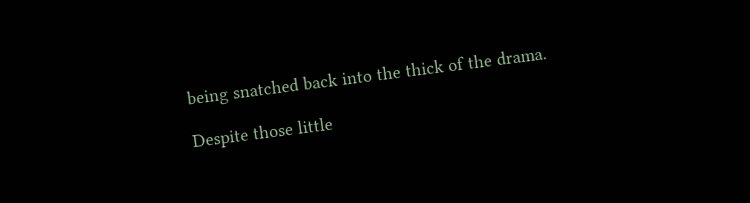being snatched back into the thick of the drama.

Despite those little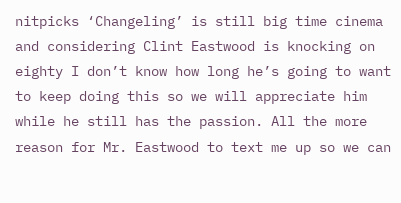nitpicks ‘Changeling’ is still big time cinema and considering Clint Eastwood is knocking on eighty I don’t know how long he’s going to want to keep doing this so we will appreciate him while he still has the passion. All the more reason for Mr. Eastwood to text me up so we can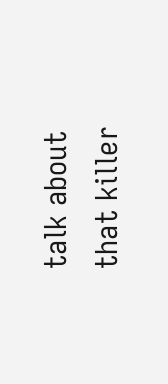talk about that killer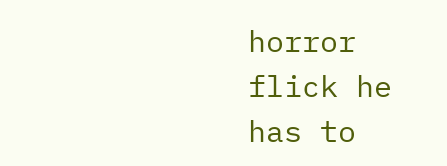horror flick he has to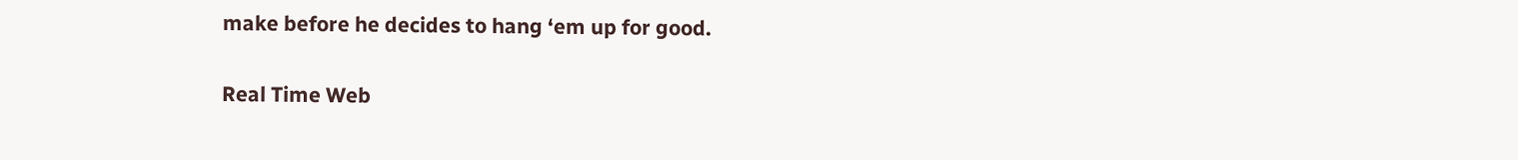make before he decides to hang ‘em up for good.

Real Time Web